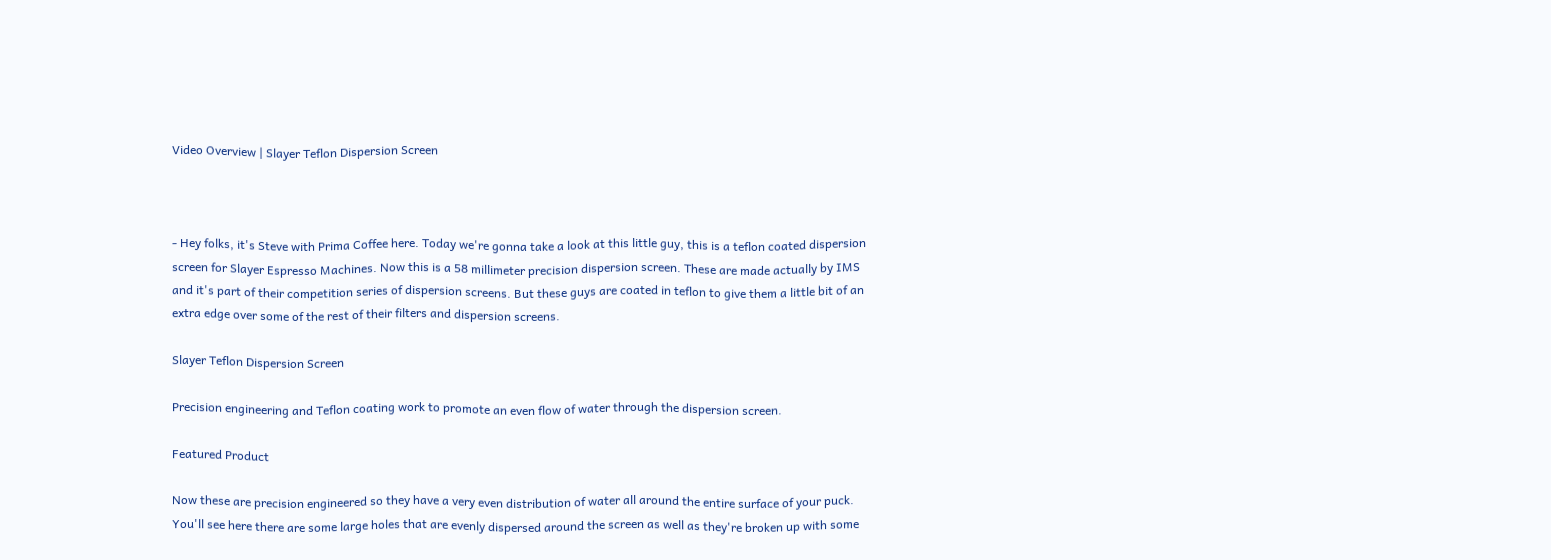Video Overview | Slayer Teflon Dispersion Screen



- Hey folks, it's Steve with Prima Coffee here. Today we're gonna take a look at this little guy, this is a teflon coated dispersion screen for Slayer Espresso Machines. Now this is a 58 millimeter precision dispersion screen. These are made actually by IMS and it's part of their competition series of dispersion screens. But these guys are coated in teflon to give them a little bit of an extra edge over some of the rest of their filters and dispersion screens.

Slayer Teflon Dispersion Screen

Precision engineering and Teflon coating work to promote an even flow of water through the dispersion screen.

Featured Product

Now these are precision engineered so they have a very even distribution of water all around the entire surface of your puck. You'll see here there are some large holes that are evenly dispersed around the screen as well as they're broken up with some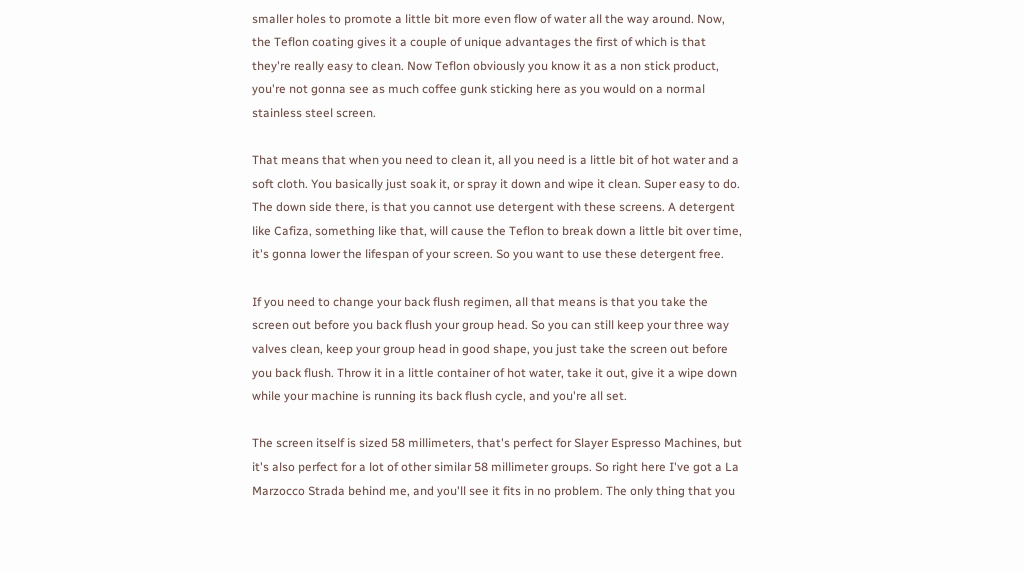smaller holes to promote a little bit more even flow of water all the way around. Now, the Teflon coating gives it a couple of unique advantages the first of which is that they're really easy to clean. Now Teflon obviously you know it as a non stick product, you're not gonna see as much coffee gunk sticking here as you would on a normal stainless steel screen.

That means that when you need to clean it, all you need is a little bit of hot water and a soft cloth. You basically just soak it, or spray it down and wipe it clean. Super easy to do. The down side there, is that you cannot use detergent with these screens. A detergent like Cafiza, something like that, will cause the Teflon to break down a little bit over time, it's gonna lower the lifespan of your screen. So you want to use these detergent free.

If you need to change your back flush regimen, all that means is that you take the screen out before you back flush your group head. So you can still keep your three way valves clean, keep your group head in good shape, you just take the screen out before you back flush. Throw it in a little container of hot water, take it out, give it a wipe down while your machine is running its back flush cycle, and you're all set.

The screen itself is sized 58 millimeters, that's perfect for Slayer Espresso Machines, but it's also perfect for a lot of other similar 58 millimeter groups. So right here I've got a La Marzocco Strada behind me, and you'll see it fits in no problem. The only thing that you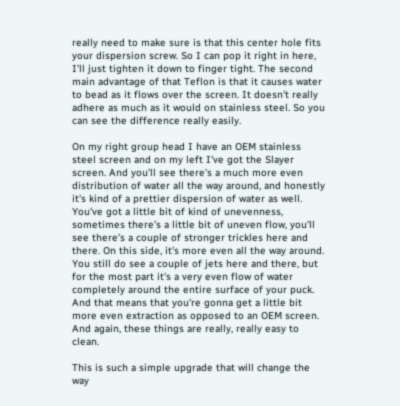really need to make sure is that this center hole fits your dispersion screw. So I can pop it right in here, I'll just tighten it down to finger tight. The second main advantage of that Teflon is that it causes water to bead as it flows over the screen. It doesn't really adhere as much as it would on stainless steel. So you can see the difference really easily.

On my right group head I have an OEM stainless steel screen and on my left I've got the Slayer screen. And you'll see there's a much more even distribution of water all the way around, and honestly it's kind of a prettier dispersion of water as well. You've got a little bit of kind of unevenness, sometimes there's a little bit of uneven flow, you'll see there's a couple of stronger trickles here and there. On this side, it's more even all the way around. You still do see a couple of jets here and there, but for the most part it's a very even flow of water completely around the entire surface of your puck. And that means that you're gonna get a little bit more even extraction as opposed to an OEM screen. And again, these things are really, really easy to clean.

This is such a simple upgrade that will change the way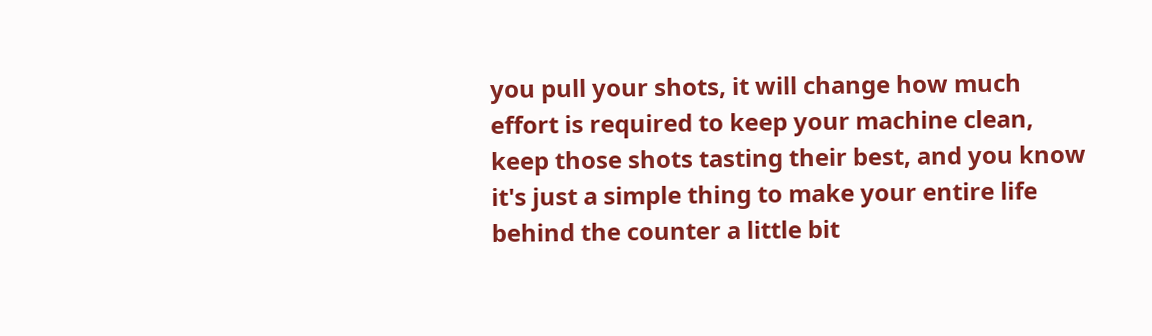you pull your shots, it will change how much effort is required to keep your machine clean, keep those shots tasting their best, and you know it's just a simple thing to make your entire life behind the counter a little bit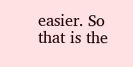easier. So that is the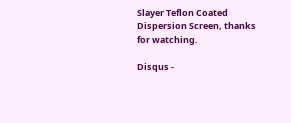Slayer Teflon Coated Dispersion Screen, thanks for watching.

Disqus -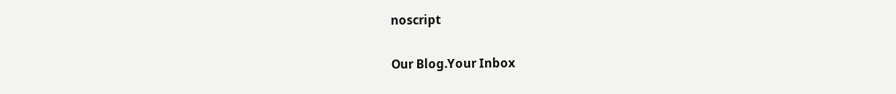noscript

Our Blog.Your Inbox